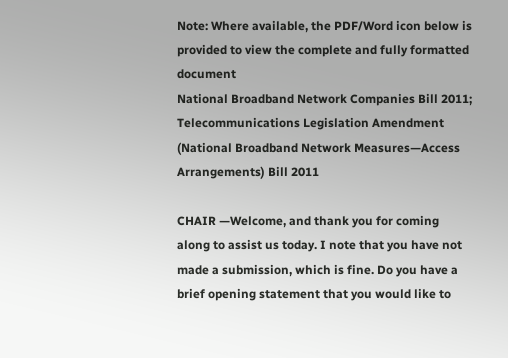Note: Where available, the PDF/Word icon below is provided to view the complete and fully formatted document
National Broadband Network Companies Bill 2011; Telecommunications Legislation Amendment (National Broadband Network Measures—Access Arrangements) Bill 2011

CHAIR —Welcome, and thank you for coming along to assist us today. I note that you have not made a submission, which is fine. Do you have a brief opening statement that you would like to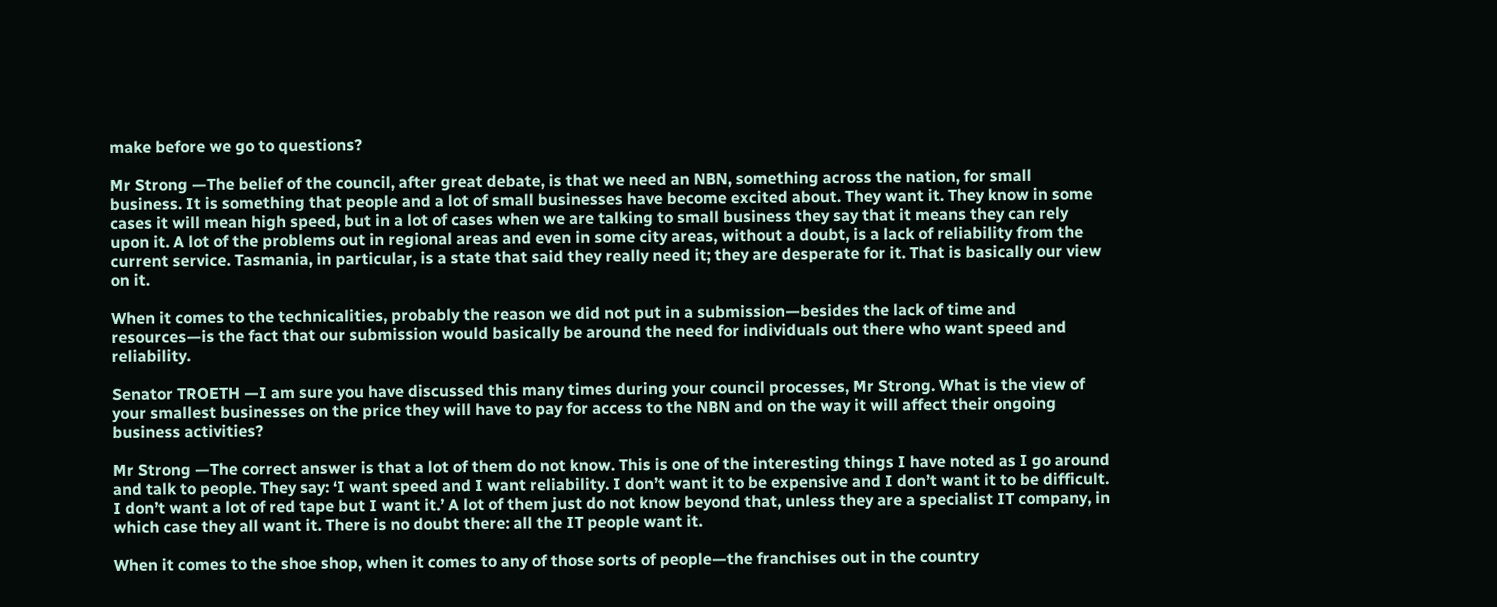make before we go to questions?

Mr Strong —The belief of the council, after great debate, is that we need an NBN, something across the nation, for small business. It is something that people and a lot of small businesses have become excited about. They want it. They know in some cases it will mean high speed, but in a lot of cases when we are talking to small business they say that it means they can rely upon it. A lot of the problems out in regional areas and even in some city areas, without a doubt, is a lack of reliability from the current service. Tasmania, in particular, is a state that said they really need it; they are desperate for it. That is basically our view on it.

When it comes to the technicalities, probably the reason we did not put in a submission—besides the lack of time and resources—is the fact that our submission would basically be around the need for individuals out there who want speed and reliability.

Senator TROETH —I am sure you have discussed this many times during your council processes, Mr Strong. What is the view of your smallest businesses on the price they will have to pay for access to the NBN and on the way it will affect their ongoing business activities?

Mr Strong —The correct answer is that a lot of them do not know. This is one of the interesting things I have noted as I go around and talk to people. They say: ‘I want speed and I want reliability. I don’t want it to be expensive and I don’t want it to be difficult. I don’t want a lot of red tape but I want it.’ A lot of them just do not know beyond that, unless they are a specialist IT company, in which case they all want it. There is no doubt there: all the IT people want it.

When it comes to the shoe shop, when it comes to any of those sorts of people—the franchises out in the country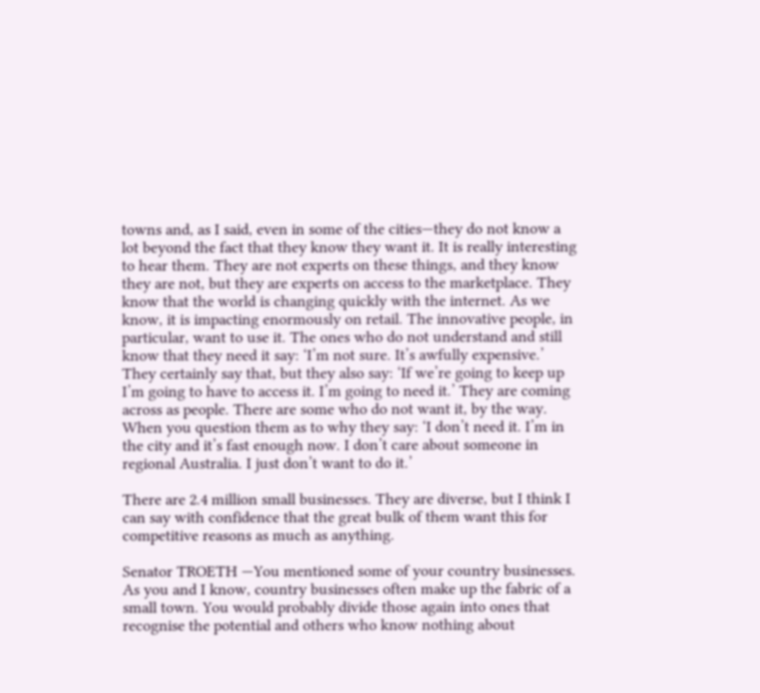towns and, as I said, even in some of the cities—they do not know a lot beyond the fact that they know they want it. It is really interesting to hear them. They are not experts on these things, and they know they are not, but they are experts on access to the marketplace. They know that the world is changing quickly with the internet. As we know, it is impacting enormously on retail. The innovative people, in particular, want to use it. The ones who do not understand and still know that they need it say: ‘I’m not sure. It’s awfully expensive.’ They certainly say that, but they also say: ‘If we’re going to keep up I’m going to have to access it. I’m going to need it.’ They are coming across as people. There are some who do not want it, by the way. When you question them as to why they say: ‘I don’t need it. I’m in the city and it’s fast enough now. I don’t care about someone in regional Australia. I just don’t want to do it.’

There are 2.4 million small businesses. They are diverse, but I think I can say with confidence that the great bulk of them want this for competitive reasons as much as anything.

Senator TROETH —You mentioned some of your country businesses. As you and I know, country businesses often make up the fabric of a small town. You would probably divide those again into ones that recognise the potential and others who know nothing about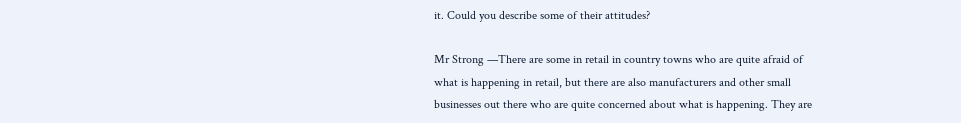it. Could you describe some of their attitudes?

Mr Strong —There are some in retail in country towns who are quite afraid of what is happening in retail, but there are also manufacturers and other small businesses out there who are quite concerned about what is happening. They are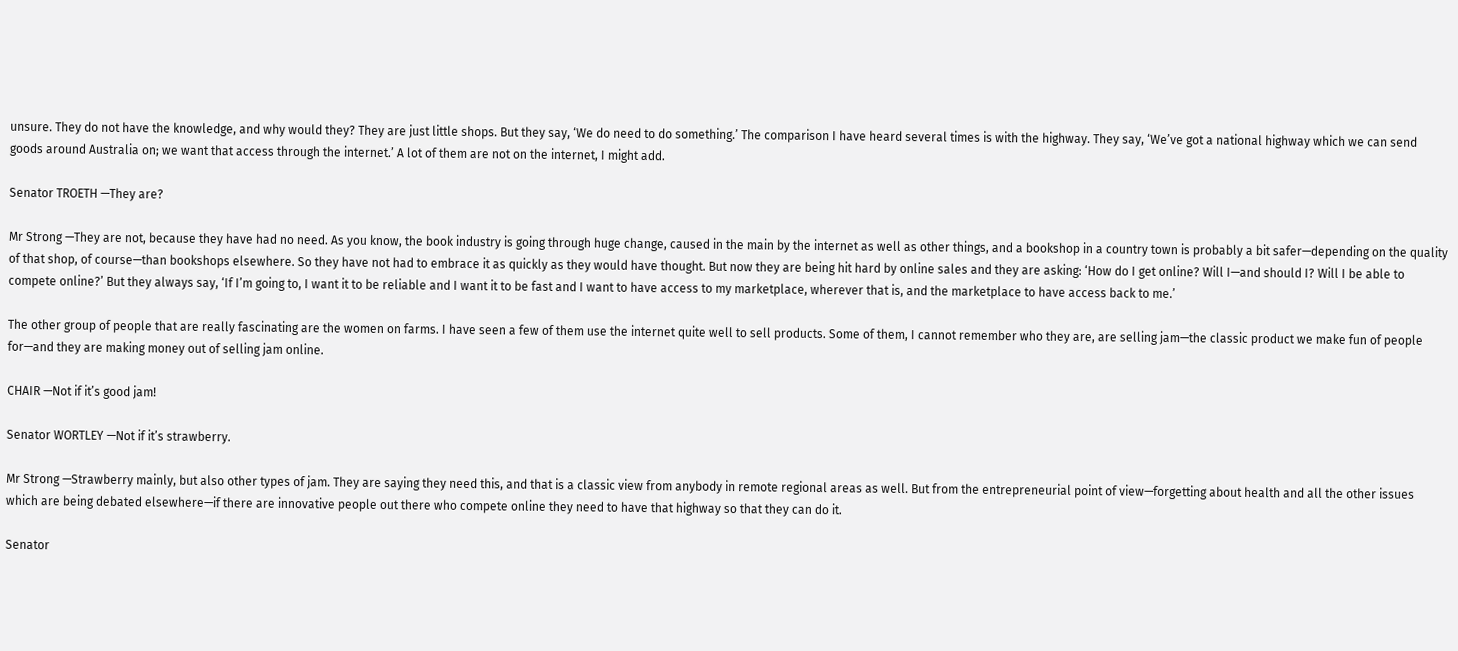unsure. They do not have the knowledge, and why would they? They are just little shops. But they say, ‘We do need to do something.’ The comparison I have heard several times is with the highway. They say, ‘We’ve got a national highway which we can send goods around Australia on; we want that access through the internet.’ A lot of them are not on the internet, I might add.

Senator TROETH —They are?

Mr Strong —They are not, because they have had no need. As you know, the book industry is going through huge change, caused in the main by the internet as well as other things, and a bookshop in a country town is probably a bit safer—depending on the quality of that shop, of course—than bookshops elsewhere. So they have not had to embrace it as quickly as they would have thought. But now they are being hit hard by online sales and they are asking: ‘How do I get online? Will I—and should I? Will I be able to compete online?’ But they always say, ‘If I’m going to, I want it to be reliable and I want it to be fast and I want to have access to my marketplace, wherever that is, and the marketplace to have access back to me.’

The other group of people that are really fascinating are the women on farms. I have seen a few of them use the internet quite well to sell products. Some of them, I cannot remember who they are, are selling jam—the classic product we make fun of people for—and they are making money out of selling jam online.

CHAIR —Not if it’s good jam!

Senator WORTLEY —Not if it’s strawberry.

Mr Strong —Strawberry mainly, but also other types of jam. They are saying they need this, and that is a classic view from anybody in remote regional areas as well. But from the entrepreneurial point of view—forgetting about health and all the other issues which are being debated elsewhere—if there are innovative people out there who compete online they need to have that highway so that they can do it.

Senator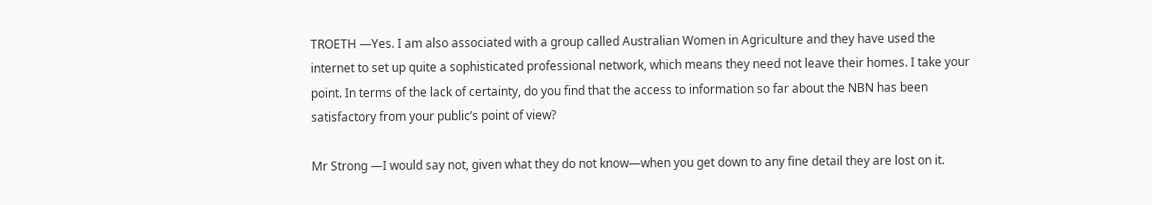TROETH —Yes. I am also associated with a group called Australian Women in Agriculture and they have used the internet to set up quite a sophisticated professional network, which means they need not leave their homes. I take your point. In terms of the lack of certainty, do you find that the access to information so far about the NBN has been satisfactory from your public’s point of view?

Mr Strong —I would say not, given what they do not know—when you get down to any fine detail they are lost on it.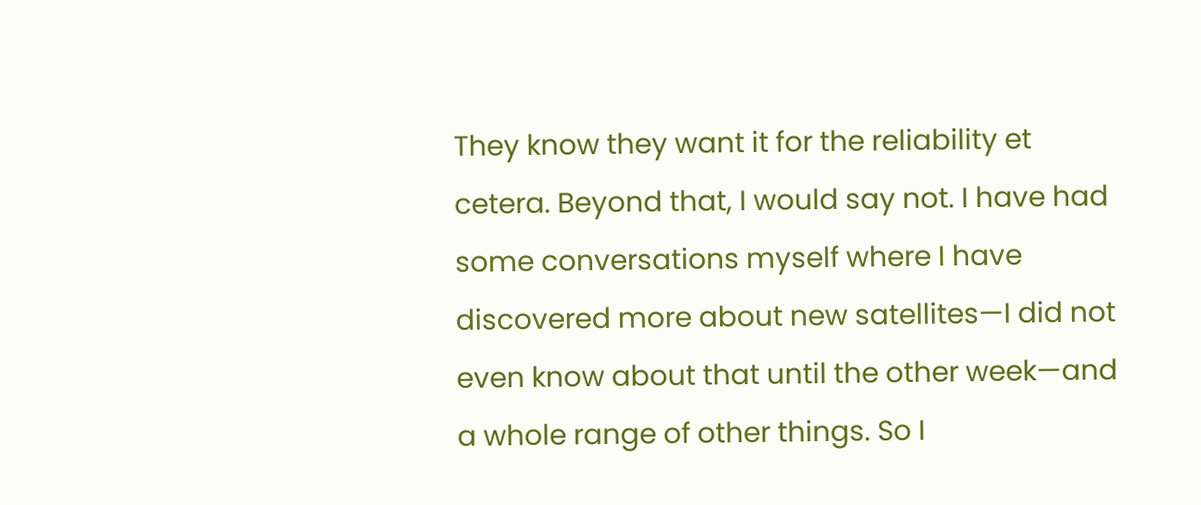They know they want it for the reliability et cetera. Beyond that, I would say not. I have had some conversations myself where I have discovered more about new satellites—I did not even know about that until the other week—and a whole range of other things. So I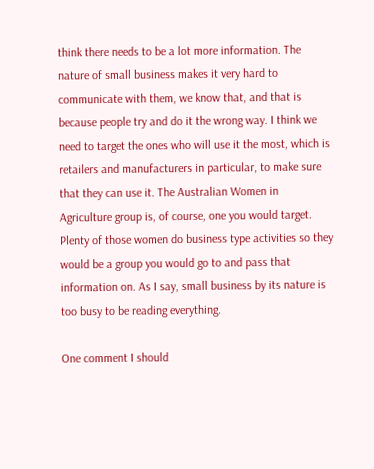think there needs to be a lot more information. The nature of small business makes it very hard to communicate with them, we know that, and that is because people try and do it the wrong way. I think we need to target the ones who will use it the most, which is retailers and manufacturers in particular, to make sure that they can use it. The Australian Women in Agriculture group is, of course, one you would target. Plenty of those women do business type activities so they would be a group you would go to and pass that information on. As I say, small business by its nature is too busy to be reading everything.

One comment I should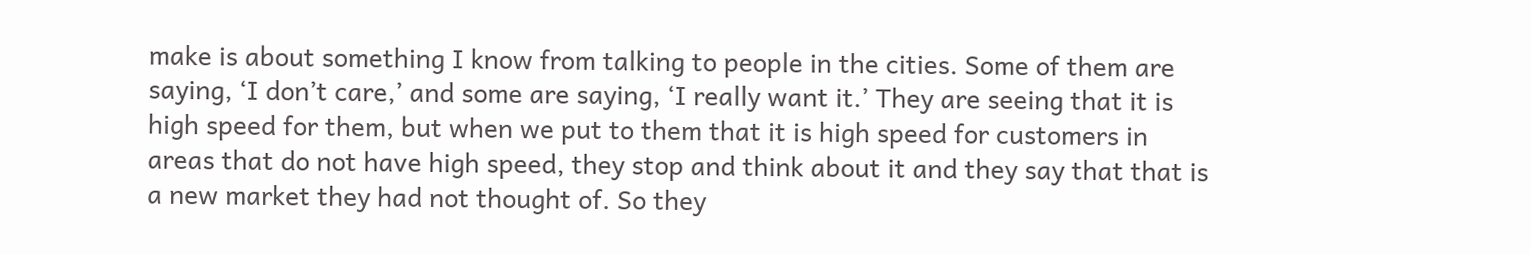make is about something I know from talking to people in the cities. Some of them are saying, ‘I don’t care,’ and some are saying, ‘I really want it.’ They are seeing that it is high speed for them, but when we put to them that it is high speed for customers in areas that do not have high speed, they stop and think about it and they say that that is a new market they had not thought of. So they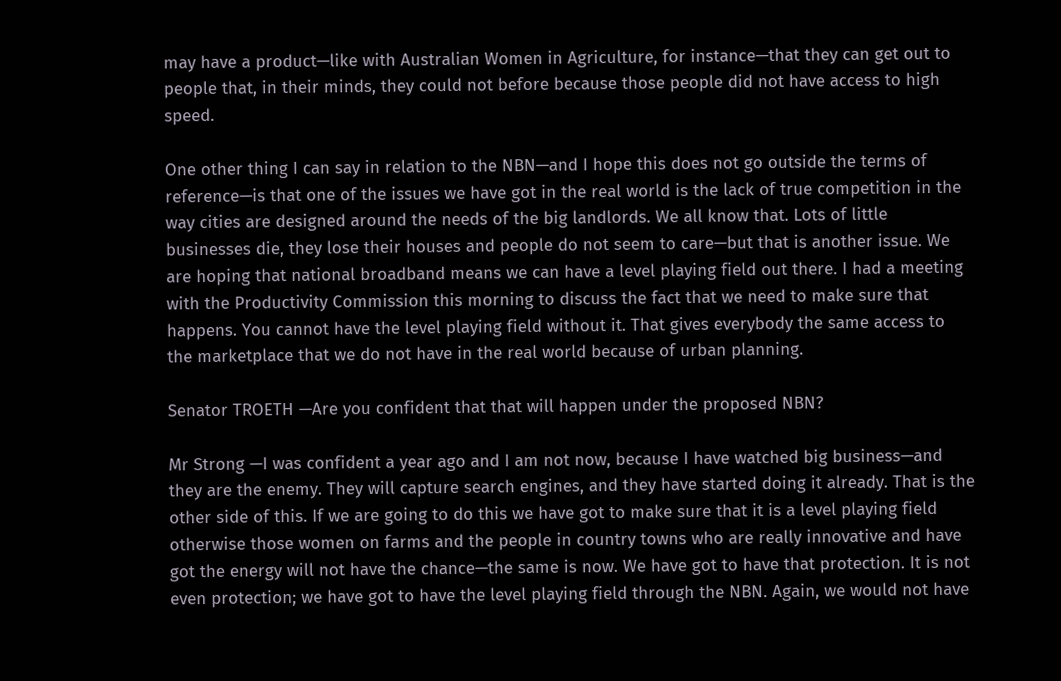may have a product—like with Australian Women in Agriculture, for instance—that they can get out to people that, in their minds, they could not before because those people did not have access to high speed.

One other thing I can say in relation to the NBN—and I hope this does not go outside the terms of reference—is that one of the issues we have got in the real world is the lack of true competition in the way cities are designed around the needs of the big landlords. We all know that. Lots of little businesses die, they lose their houses and people do not seem to care—but that is another issue. We are hoping that national broadband means we can have a level playing field out there. I had a meeting with the Productivity Commission this morning to discuss the fact that we need to make sure that happens. You cannot have the level playing field without it. That gives everybody the same access to the marketplace that we do not have in the real world because of urban planning.

Senator TROETH —Are you confident that that will happen under the proposed NBN?

Mr Strong —I was confident a year ago and I am not now, because I have watched big business—and they are the enemy. They will capture search engines, and they have started doing it already. That is the other side of this. If we are going to do this we have got to make sure that it is a level playing field otherwise those women on farms and the people in country towns who are really innovative and have got the energy will not have the chance—the same is now. We have got to have that protection. It is not even protection; we have got to have the level playing field through the NBN. Again, we would not have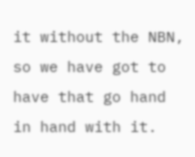it without the NBN, so we have got to have that go hand in hand with it.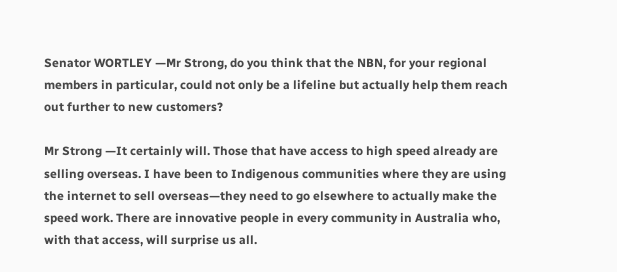Senator WORTLEY —Mr Strong, do you think that the NBN, for your regional members in particular, could not only be a lifeline but actually help them reach out further to new customers?

Mr Strong —It certainly will. Those that have access to high speed already are selling overseas. I have been to Indigenous communities where they are using the internet to sell overseas—they need to go elsewhere to actually make the speed work. There are innovative people in every community in Australia who, with that access, will surprise us all.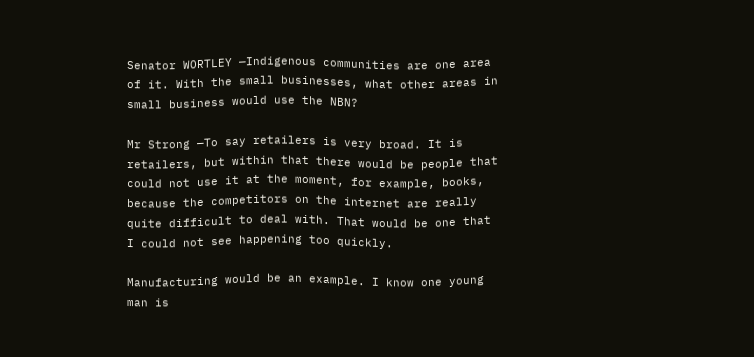Senator WORTLEY —Indigenous communities are one area of it. With the small businesses, what other areas in small business would use the NBN?

Mr Strong —To say retailers is very broad. It is retailers, but within that there would be people that could not use it at the moment, for example, books, because the competitors on the internet are really quite difficult to deal with. That would be one that I could not see happening too quickly.

Manufacturing would be an example. I know one young man is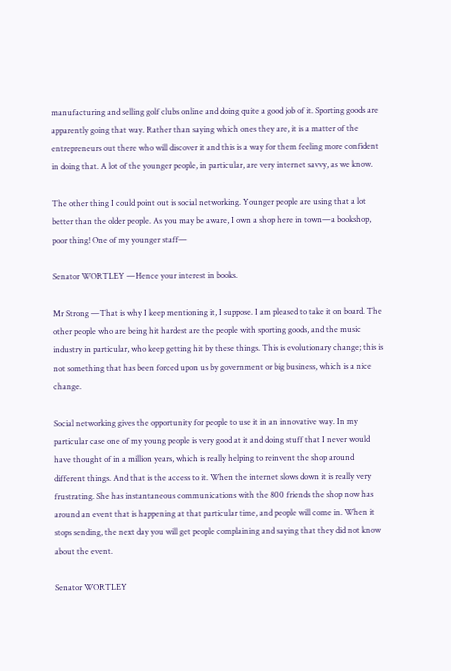manufacturing and selling golf clubs online and doing quite a good job of it. Sporting goods are apparently going that way. Rather than saying which ones they are, it is a matter of the entrepreneurs out there who will discover it and this is a way for them feeling more confident in doing that. A lot of the younger people, in particular, are very internet savvy, as we know.

The other thing I could point out is social networking. Younger people are using that a lot better than the older people. As you may be aware, I own a shop here in town—a bookshop, poor thing! One of my younger staff—

Senator WORTLEY —Hence your interest in books.

Mr Strong —That is why I keep mentioning it, I suppose. I am pleased to take it on board. The other people who are being hit hardest are the people with sporting goods, and the music industry in particular, who keep getting hit by these things. This is evolutionary change; this is not something that has been forced upon us by government or big business, which is a nice change.

Social networking gives the opportunity for people to use it in an innovative way. In my particular case one of my young people is very good at it and doing stuff that I never would have thought of in a million years, which is really helping to reinvent the shop around different things. And that is the access to it. When the internet slows down it is really very frustrating. She has instantaneous communications with the 800 friends the shop now has around an event that is happening at that particular time, and people will come in. When it stops sending, the next day you will get people complaining and saying that they did not know about the event.

Senator WORTLEY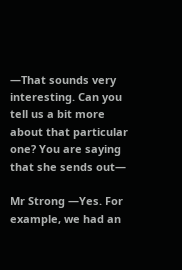—That sounds very interesting. Can you tell us a bit more about that particular one? You are saying that she sends out—

Mr Strong —Yes. For example, we had an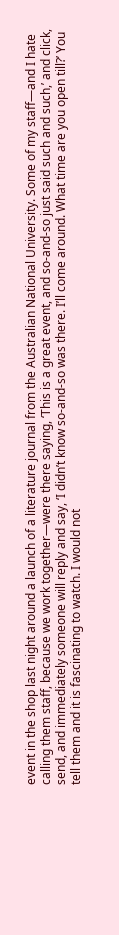event in the shop last night around a launch of a literature journal from the Australian National University. Some of my staff—and I hate calling them staff, because we work together—were there saying, ‘This is a great event, and so-and-so just said such and such,’ and click, send, and immediately someone will reply and say, ‘I didn’t know so-and-so was there. I’ll come around. What time are you open till?’ You tell them and it is fascinating to watch. I would not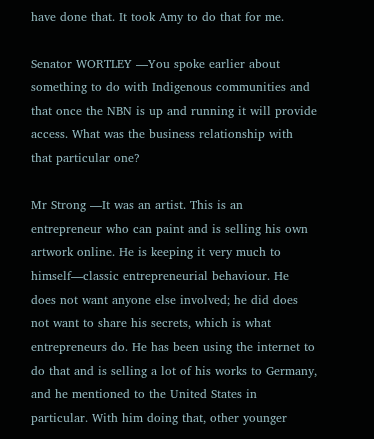have done that. It took Amy to do that for me.

Senator WORTLEY —You spoke earlier about something to do with Indigenous communities and that once the NBN is up and running it will provide access. What was the business relationship with that particular one?

Mr Strong —It was an artist. This is an entrepreneur who can paint and is selling his own artwork online. He is keeping it very much to himself—classic entrepreneurial behaviour. He does not want anyone else involved; he did does not want to share his secrets, which is what entrepreneurs do. He has been using the internet to do that and is selling a lot of his works to Germany, and he mentioned to the United States in particular. With him doing that, other younger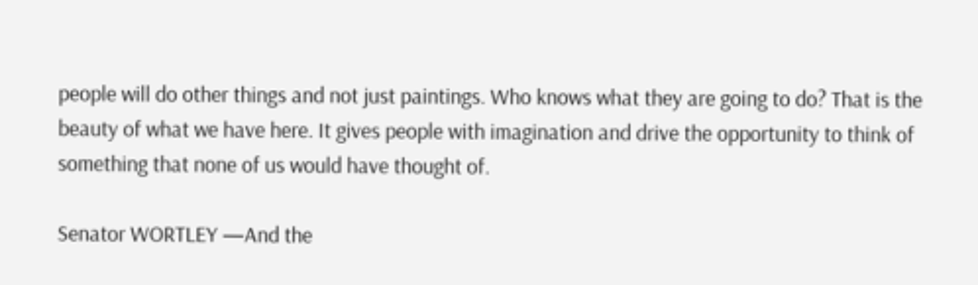people will do other things and not just paintings. Who knows what they are going to do? That is the beauty of what we have here. It gives people with imagination and drive the opportunity to think of something that none of us would have thought of.

Senator WORTLEY —And the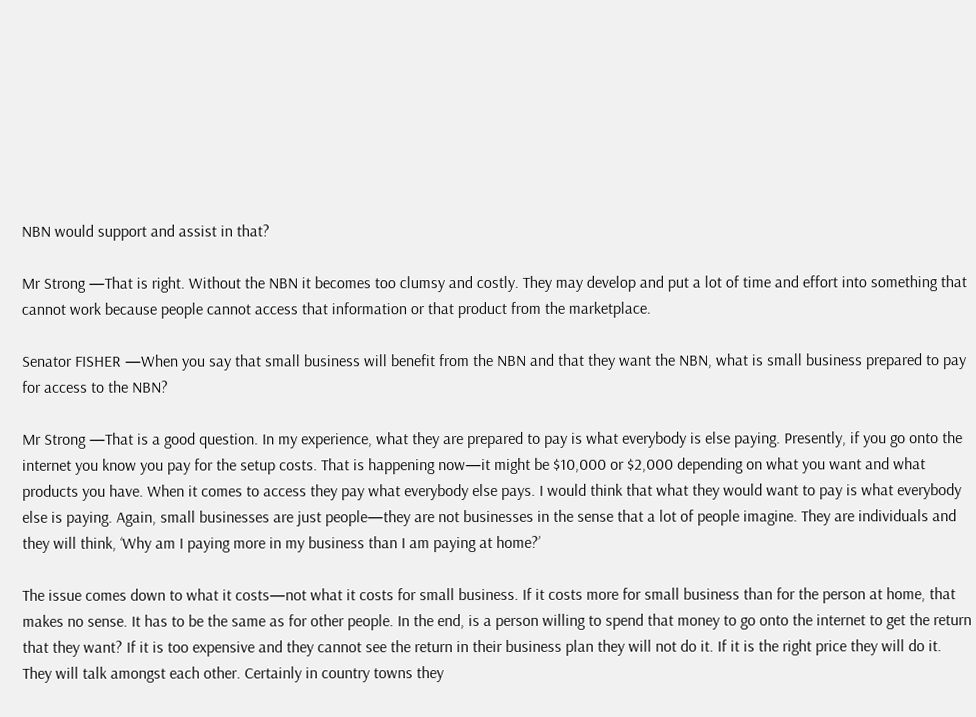NBN would support and assist in that?

Mr Strong —That is right. Without the NBN it becomes too clumsy and costly. They may develop and put a lot of time and effort into something that cannot work because people cannot access that information or that product from the marketplace.

Senator FISHER —When you say that small business will benefit from the NBN and that they want the NBN, what is small business prepared to pay for access to the NBN?

Mr Strong —That is a good question. In my experience, what they are prepared to pay is what everybody is else paying. Presently, if you go onto the internet you know you pay for the setup costs. That is happening now—it might be $10,000 or $2,000 depending on what you want and what products you have. When it comes to access they pay what everybody else pays. I would think that what they would want to pay is what everybody else is paying. Again, small businesses are just people—they are not businesses in the sense that a lot of people imagine. They are individuals and they will think, ‘Why am I paying more in my business than I am paying at home?’

The issue comes down to what it costs—not what it costs for small business. If it costs more for small business than for the person at home, that makes no sense. It has to be the same as for other people. In the end, is a person willing to spend that money to go onto the internet to get the return that they want? If it is too expensive and they cannot see the return in their business plan they will not do it. If it is the right price they will do it. They will talk amongst each other. Certainly in country towns they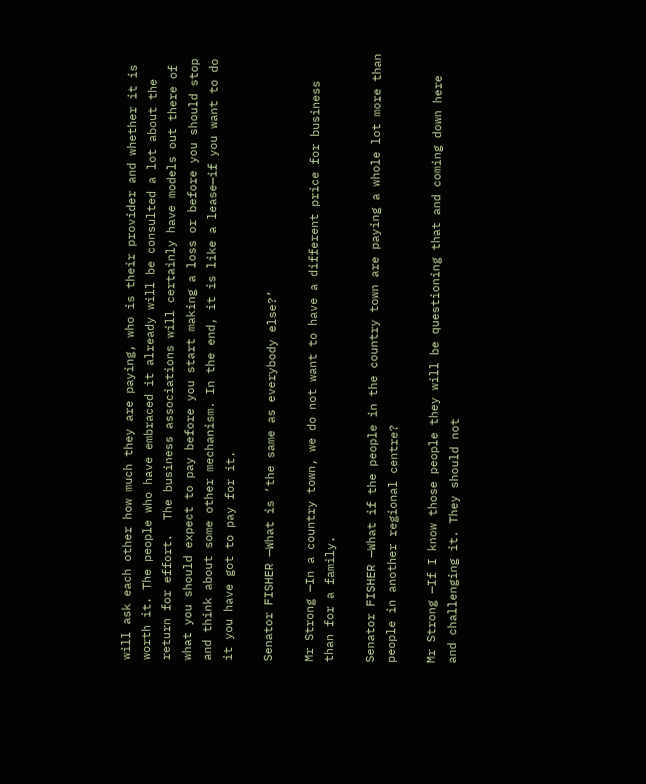will ask each other how much they are paying, who is their provider and whether it is worth it. The people who have embraced it already will be consulted a lot about the return for effort.  The business associations will certainly have models out there of what you should expect to pay before you start making a loss or before you should stop and think about some other mechanism. In the end, it is like a lease—if you want to do it you have got to pay for it.

Senator FISHER —What is ‘the same as everybody else?’

Mr Strong —In a country town, we do not want to have a different price for business than for a family.

Senator FISHER —What if the people in the country town are paying a whole lot more than people in another regional centre?

Mr Strong —If I know those people they will be questioning that and coming down here and challenging it. They should not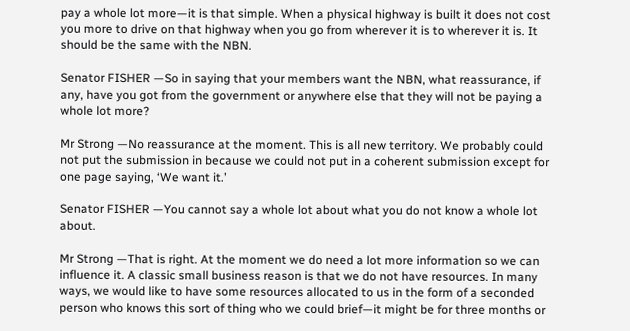pay a whole lot more—it is that simple. When a physical highway is built it does not cost you more to drive on that highway when you go from wherever it is to wherever it is. It should be the same with the NBN.

Senator FISHER —So in saying that your members want the NBN, what reassurance, if any, have you got from the government or anywhere else that they will not be paying a whole lot more?

Mr Strong —No reassurance at the moment. This is all new territory. We probably could not put the submission in because we could not put in a coherent submission except for one page saying, ‘We want it.’

Senator FISHER —You cannot say a whole lot about what you do not know a whole lot about.

Mr Strong —That is right. At the moment we do need a lot more information so we can influence it. A classic small business reason is that we do not have resources. In many ways, we would like to have some resources allocated to us in the form of a seconded person who knows this sort of thing who we could brief—it might be for three months or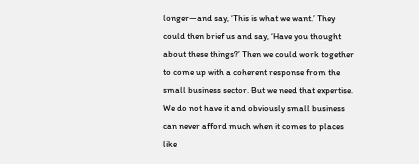longer—and say, ‘This is what we want.’ They could then brief us and say, ‘Have you thought about these things?’ Then we could work together to come up with a coherent response from the small business sector. But we need that expertise. We do not have it and obviously small business can never afford much when it comes to places like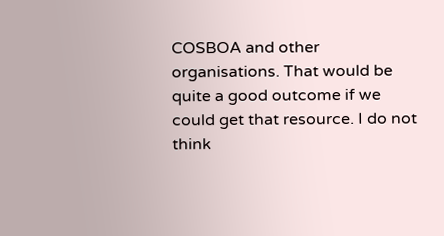COSBOA and other organisations. That would be quite a good outcome if we could get that resource. I do not think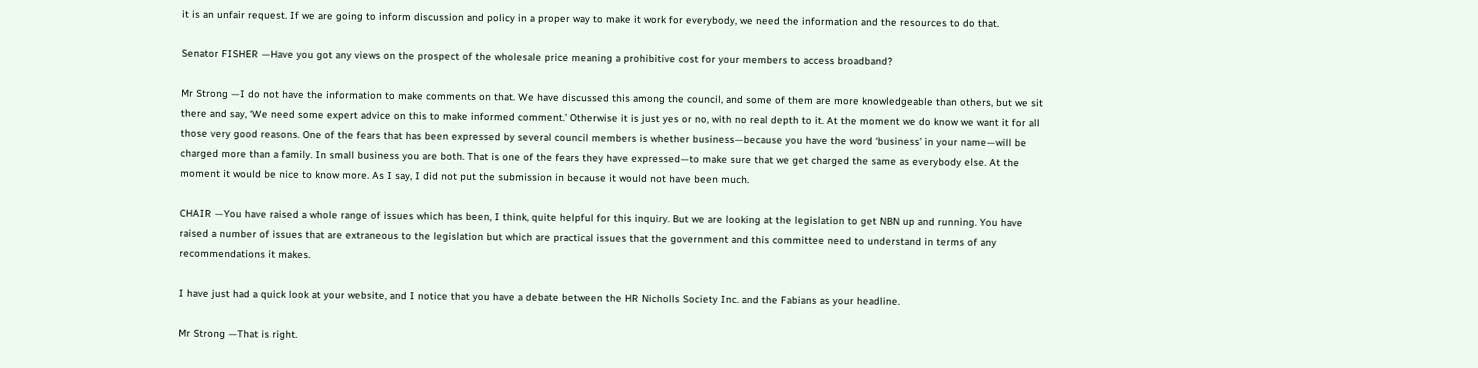it is an unfair request. If we are going to inform discussion and policy in a proper way to make it work for everybody, we need the information and the resources to do that.

Senator FISHER —Have you got any views on the prospect of the wholesale price meaning a prohibitive cost for your members to access broadband?

Mr Strong —I do not have the information to make comments on that. We have discussed this among the council, and some of them are more knowledgeable than others, but we sit there and say, ‘We need some expert advice on this to make informed comment.’ Otherwise it is just yes or no, with no real depth to it. At the moment we do know we want it for all those very good reasons. One of the fears that has been expressed by several council members is whether business—because you have the word ‘business’ in your name—will be charged more than a family. In small business you are both. That is one of the fears they have expressed—to make sure that we get charged the same as everybody else. At the moment it would be nice to know more. As I say, I did not put the submission in because it would not have been much.

CHAIR —You have raised a whole range of issues which has been, I think, quite helpful for this inquiry. But we are looking at the legislation to get NBN up and running. You have raised a number of issues that are extraneous to the legislation but which are practical issues that the government and this committee need to understand in terms of any recommendations it makes.

I have just had a quick look at your website, and I notice that you have a debate between the HR Nicholls Society Inc. and the Fabians as your headline.

Mr Strong —That is right.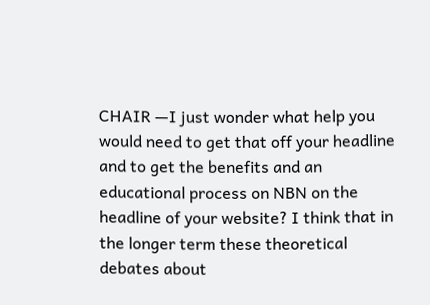CHAIR —I just wonder what help you would need to get that off your headline and to get the benefits and an educational process on NBN on the headline of your website? I think that in the longer term these theoretical debates about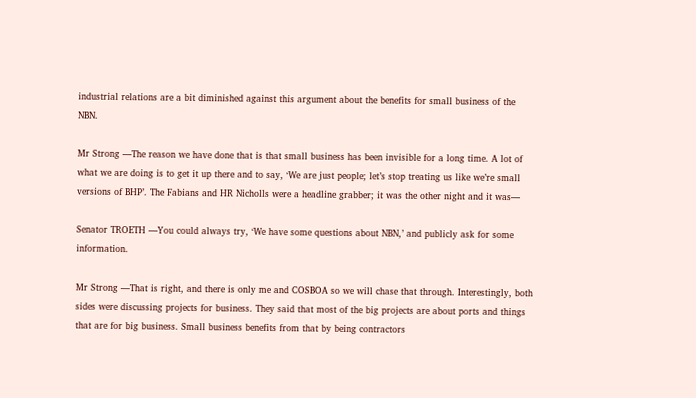industrial relations are a bit diminished against this argument about the benefits for small business of the NBN.

Mr Strong —The reason we have done that is that small business has been invisible for a long time. A lot of what we are doing is to get it up there and to say, ‘We are just people; let’s stop treating us like we’re small versions of BHP’. The Fabians and HR Nicholls were a headline grabber; it was the other night and it was—

Senator TROETH —You could always try, ‘We have some questions about NBN,’ and publicly ask for some information.

Mr Strong —That is right, and there is only me and COSBOA so we will chase that through. Interestingly, both sides were discussing projects for business. They said that most of the big projects are about ports and things that are for big business. Small business benefits from that by being contractors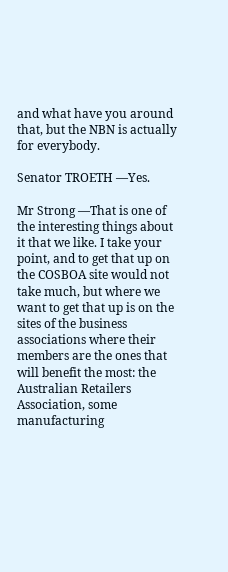and what have you around that, but the NBN is actually for everybody.

Senator TROETH —Yes.

Mr Strong —That is one of the interesting things about it that we like. I take your point, and to get that up on the COSBOA site would not take much, but where we want to get that up is on the sites of the business associations where their members are the ones that will benefit the most: the Australian Retailers Association, some manufacturing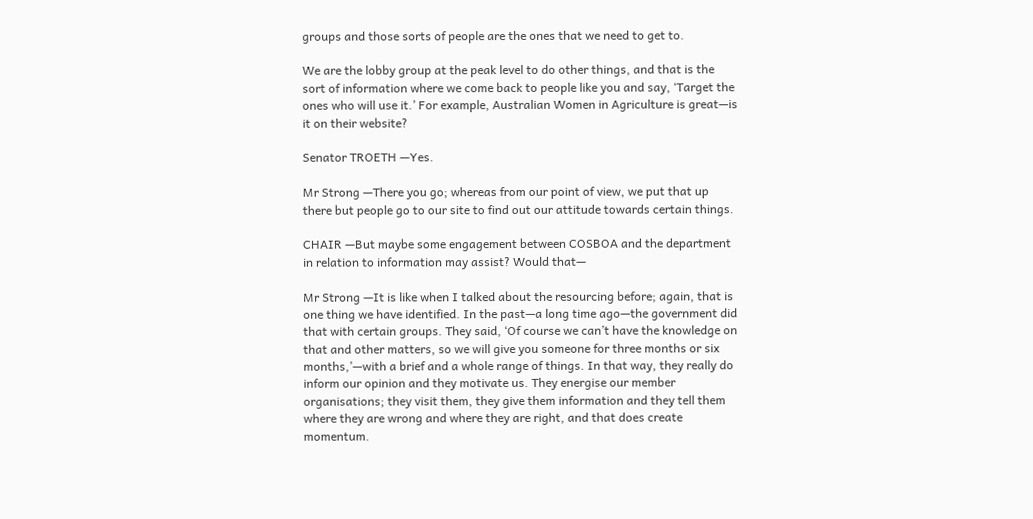groups and those sorts of people are the ones that we need to get to.

We are the lobby group at the peak level to do other things, and that is the sort of information where we come back to people like you and say, ‘Target the ones who will use it.’ For example, Australian Women in Agriculture is great—is it on their website?

Senator TROETH —Yes.

Mr Strong —There you go; whereas from our point of view, we put that up there but people go to our site to find out our attitude towards certain things.

CHAIR —But maybe some engagement between COSBOA and the department in relation to information may assist? Would that—

Mr Strong —It is like when I talked about the resourcing before; again, that is one thing we have identified. In the past—a long time ago—the government did that with certain groups. They said, ‘Of course we can’t have the knowledge on that and other matters, so we will give you someone for three months or six months,’—with a brief and a whole range of things. In that way, they really do inform our opinion and they motivate us. They energise our member organisations; they visit them, they give them information and they tell them where they are wrong and where they are right, and that does create momentum.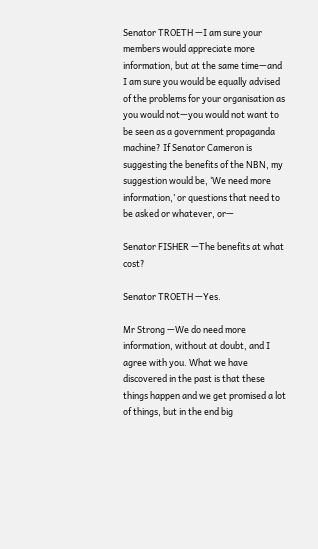Senator TROETH —I am sure your members would appreciate more information, but at the same time—and I am sure you would be equally advised of the problems for your organisation as you would not—you would not want to be seen as a government propaganda machine? If Senator Cameron is suggesting the benefits of the NBN, my suggestion would be, ‘We need more information,’ or questions that need to be asked or whatever, or—

Senator FISHER —The benefits at what cost?

Senator TROETH —Yes.

Mr Strong —We do need more information, without at doubt, and I agree with you. What we have discovered in the past is that these things happen and we get promised a lot of things, but in the end big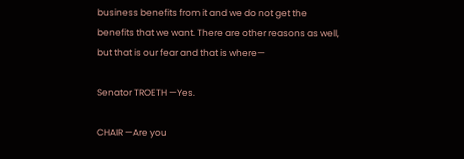business benefits from it and we do not get the benefits that we want. There are other reasons as well, but that is our fear and that is where—

Senator TROETH —Yes.

CHAIR —Are you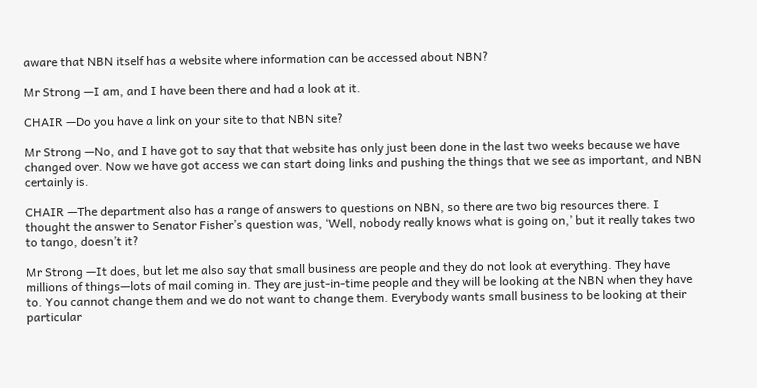aware that NBN itself has a website where information can be accessed about NBN?

Mr Strong —I am, and I have been there and had a look at it.

CHAIR —Do you have a link on your site to that NBN site?

Mr Strong —No, and I have got to say that that website has only just been done in the last two weeks because we have changed over. Now we have got access we can start doing links and pushing the things that we see as important, and NBN certainly is.

CHAIR —The department also has a range of answers to questions on NBN, so there are two big resources there. I thought the answer to Senator Fisher’s question was, ‘Well, nobody really knows what is going on,’ but it really takes two to tango, doesn’t it?

Mr Strong —It does, but let me also say that small business are people and they do not look at everything. They have millions of things—lots of mail coming in. They are just-in-time people and they will be looking at the NBN when they have to. You cannot change them and we do not want to change them. Everybody wants small business to be looking at their particular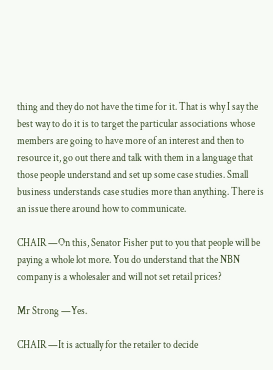thing and they do not have the time for it. That is why I say the best way to do it is to target the particular associations whose members are going to have more of an interest and then to resource it, go out there and talk with them in a language that those people understand and set up some case studies. Small business understands case studies more than anything. There is an issue there around how to communicate.

CHAIR —On this, Senator Fisher put to you that people will be paying a whole lot more. You do understand that the NBN company is a wholesaler and will not set retail prices?

Mr Strong —Yes.

CHAIR —It is actually for the retailer to decide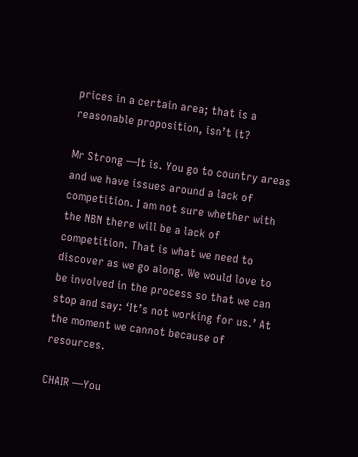prices in a certain area; that is a reasonable proposition, isn’t it?

Mr Strong —It is. You go to country areas and we have issues around a lack of competition. I am not sure whether with the NBN there will be a lack of competition. That is what we need to discover as we go along. We would love to be involved in the process so that we can stop and say: ‘It’s not working for us.’ At the moment we cannot because of resources.

CHAIR —You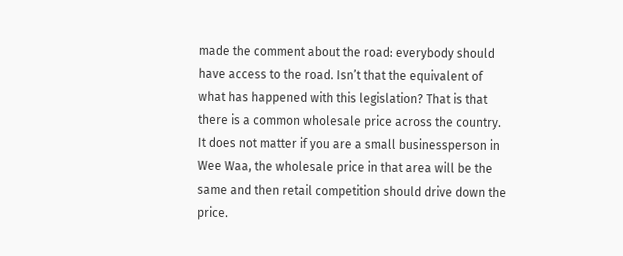made the comment about the road: everybody should have access to the road. Isn’t that the equivalent of what has happened with this legislation? That is that there is a common wholesale price across the country. It does not matter if you are a small businessperson in Wee Waa, the wholesale price in that area will be the same and then retail competition should drive down the price.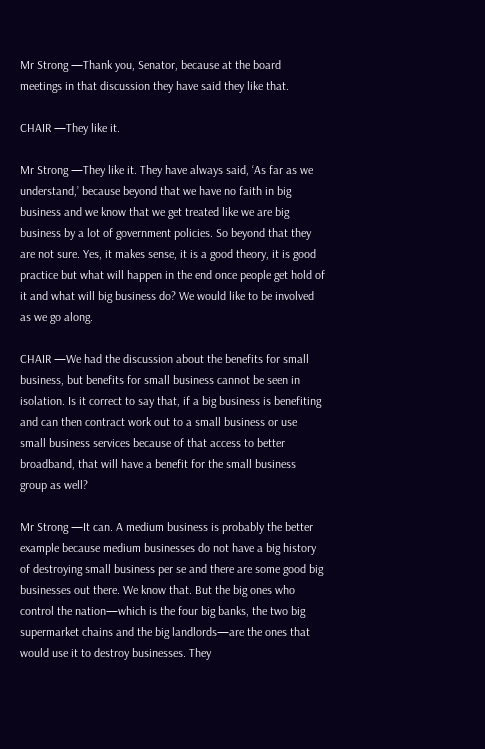Mr Strong —Thank you, Senator, because at the board meetings in that discussion they have said they like that.

CHAIR —They like it.

Mr Strong —They like it. They have always said, ‘As far as we understand,’ because beyond that we have no faith in big business and we know that we get treated like we are big business by a lot of government policies. So beyond that they are not sure. Yes, it makes sense, it is a good theory, it is good practice but what will happen in the end once people get hold of it and what will big business do? We would like to be involved as we go along.

CHAIR —We had the discussion about the benefits for small business, but benefits for small business cannot be seen in isolation. Is it correct to say that, if a big business is benefiting and can then contract work out to a small business or use small business services because of that access to better broadband, that will have a benefit for the small business group as well?

Mr Strong —It can. A medium business is probably the better example because medium businesses do not have a big history of destroying small business per se and there are some good big businesses out there. We know that. But the big ones who control the nation—which is the four big banks, the two big supermarket chains and the big landlords—are the ones that would use it to destroy businesses. They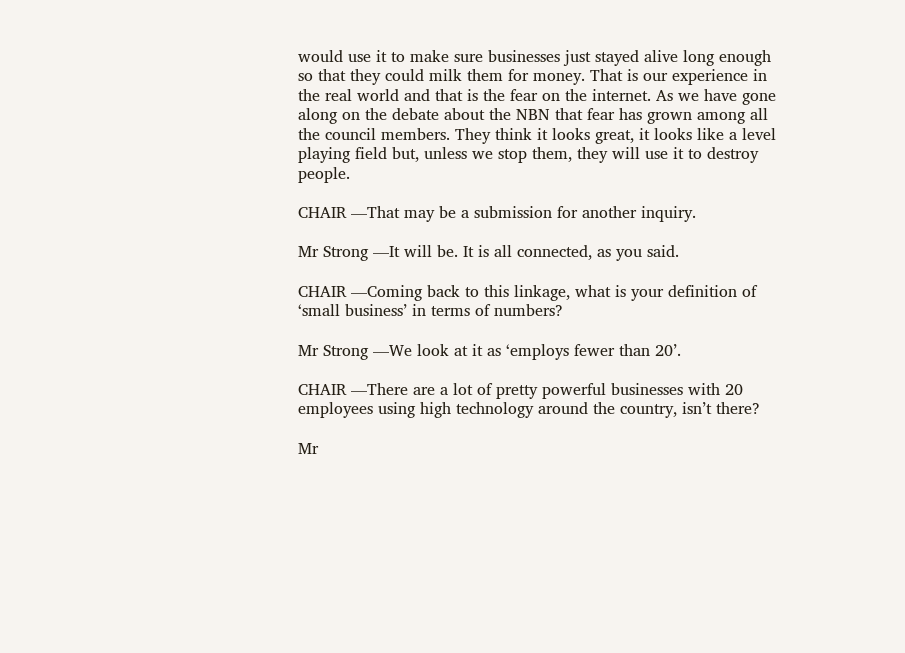would use it to make sure businesses just stayed alive long enough so that they could milk them for money. That is our experience in the real world and that is the fear on the internet. As we have gone along on the debate about the NBN that fear has grown among all the council members. They think it looks great, it looks like a level playing field but, unless we stop them, they will use it to destroy people.

CHAIR —That may be a submission for another inquiry.

Mr Strong —It will be. It is all connected, as you said.

CHAIR —Coming back to this linkage, what is your definition of ‘small business’ in terms of numbers?

Mr Strong —We look at it as ‘employs fewer than 20’.

CHAIR —There are a lot of pretty powerful businesses with 20 employees using high technology around the country, isn’t there?

Mr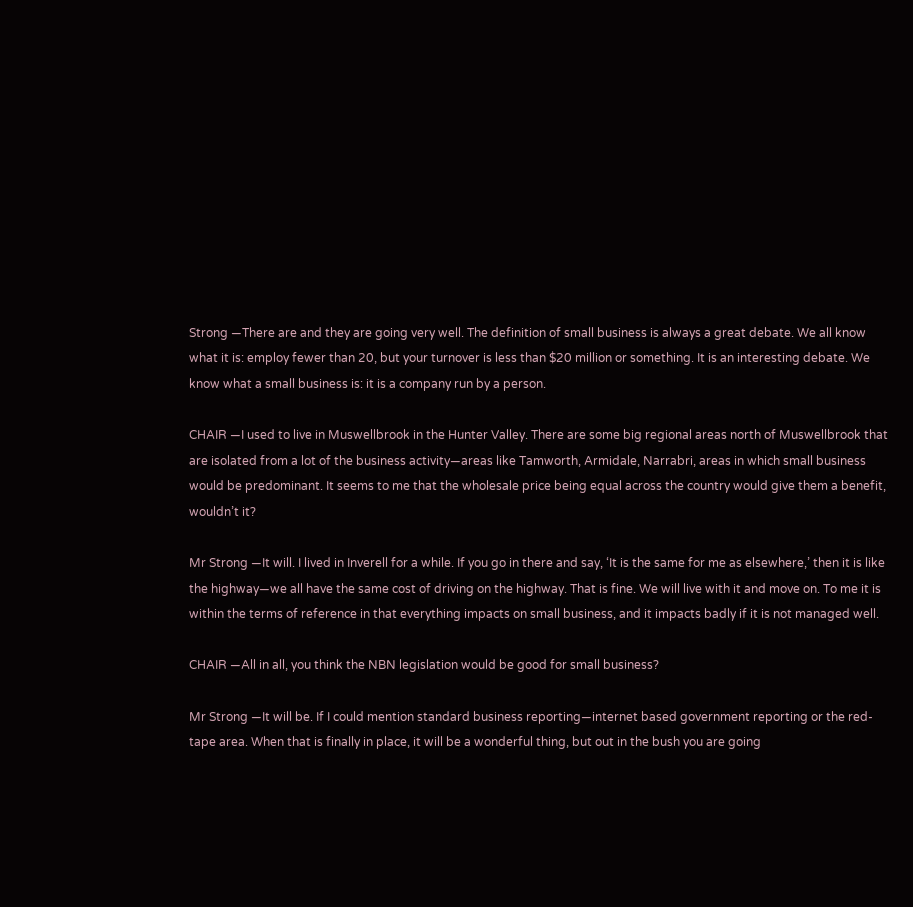Strong —There are and they are going very well. The definition of small business is always a great debate. We all know what it is: employ fewer than 20, but your turnover is less than $20 million or something. It is an interesting debate. We know what a small business is: it is a company run by a person.

CHAIR —I used to live in Muswellbrook in the Hunter Valley. There are some big regional areas north of Muswellbrook that are isolated from a lot of the business activity—areas like Tamworth, Armidale, Narrabri, areas in which small business would be predominant. It seems to me that the wholesale price being equal across the country would give them a benefit, wouldn’t it?

Mr Strong —It will. I lived in Inverell for a while. If you go in there and say, ‘It is the same for me as elsewhere,’ then it is like the highway—we all have the same cost of driving on the highway. That is fine. We will live with it and move on. To me it is within the terms of reference in that everything impacts on small business, and it impacts badly if it is not managed well.

CHAIR —All in all, you think the NBN legislation would be good for small business?

Mr Strong —It will be. If I could mention standard business reporting—internet based government reporting or the red-tape area. When that is finally in place, it will be a wonderful thing, but out in the bush you are going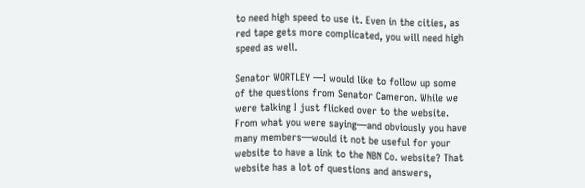to need high speed to use it. Even in the cities, as red tape gets more complicated, you will need high speed as well.

Senator WORTLEY —I would like to follow up some of the questions from Senator Cameron. While we were talking I just flicked over to the website. From what you were saying—and obviously you have many members—would it not be useful for your website to have a link to the NBN Co. website? That website has a lot of questions and answers,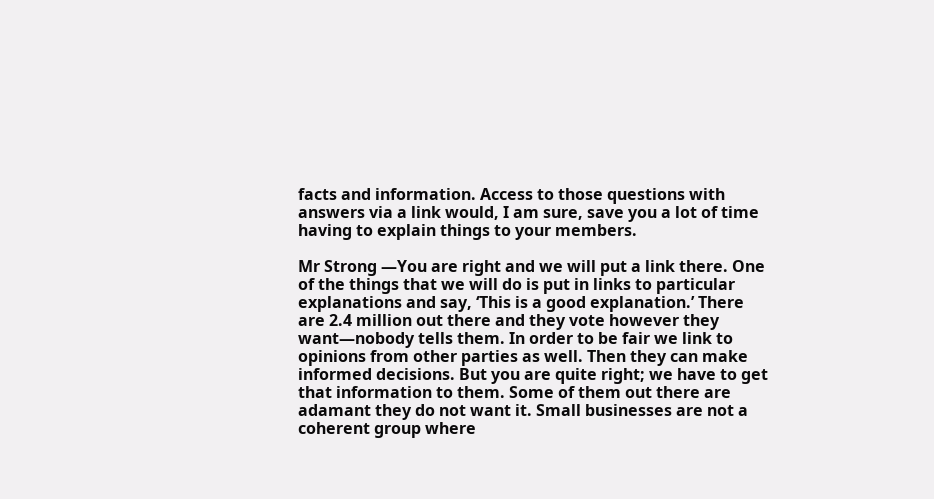facts and information. Access to those questions with answers via a link would, I am sure, save you a lot of time having to explain things to your members.

Mr Strong —You are right and we will put a link there. One of the things that we will do is put in links to particular explanations and say, ‘This is a good explanation.’ There are 2.4 million out there and they vote however they want—nobody tells them. In order to be fair we link to opinions from other parties as well. Then they can make informed decisions. But you are quite right; we have to get that information to them. Some of them out there are adamant they do not want it. Small businesses are not a coherent group where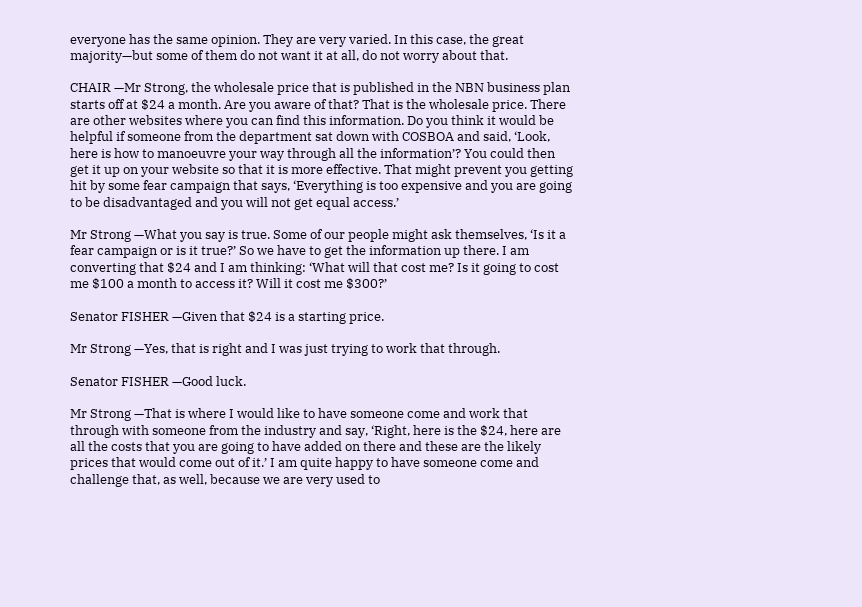everyone has the same opinion. They are very varied. In this case, the great majority—but some of them do not want it at all, do not worry about that.

CHAIR —Mr Strong, the wholesale price that is published in the NBN business plan starts off at $24 a month. Are you aware of that? That is the wholesale price. There are other websites where you can find this information. Do you think it would be helpful if someone from the department sat down with COSBOA and said, ‘Look, here is how to manoeuvre your way through all the information’? You could then get it up on your website so that it is more effective. That might prevent you getting hit by some fear campaign that says, ‘Everything is too expensive and you are going to be disadvantaged and you will not get equal access.’

Mr Strong —What you say is true. Some of our people might ask themselves, ‘Is it a fear campaign or is it true?’ So we have to get the information up there. I am converting that $24 and I am thinking: ‘What will that cost me? Is it going to cost me $100 a month to access it? Will it cost me $300?’

Senator FISHER —Given that $24 is a starting price.

Mr Strong —Yes, that is right and I was just trying to work that through.

Senator FISHER —Good luck.

Mr Strong —That is where I would like to have someone come and work that through with someone from the industry and say, ‘Right, here is the $24, here are all the costs that you are going to have added on there and these are the likely prices that would come out of it.’ I am quite happy to have someone come and challenge that, as well, because we are very used to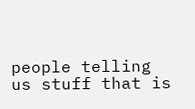people telling us stuff that is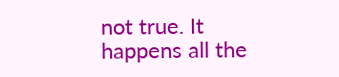not true. It happens all the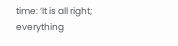time: ‘It is all right; everything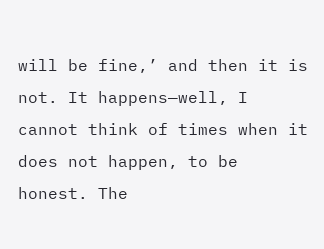will be fine,’ and then it is not. It happens—well, I cannot think of times when it does not happen, to be honest. The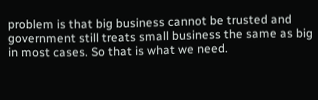problem is that big business cannot be trusted and government still treats small business the same as big in most cases. So that is what we need.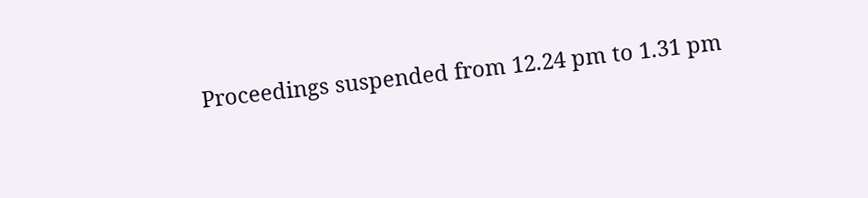Proceedings suspended from 12.24 pm to 1.31 pm